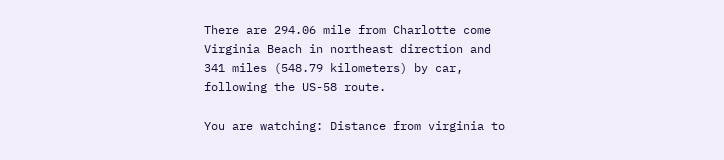There are 294.06 mile from Charlotte come Virginia Beach in northeast direction and 341 miles (548.79 kilometers) by car, following the US-58 route.

You are watching: Distance from virginia to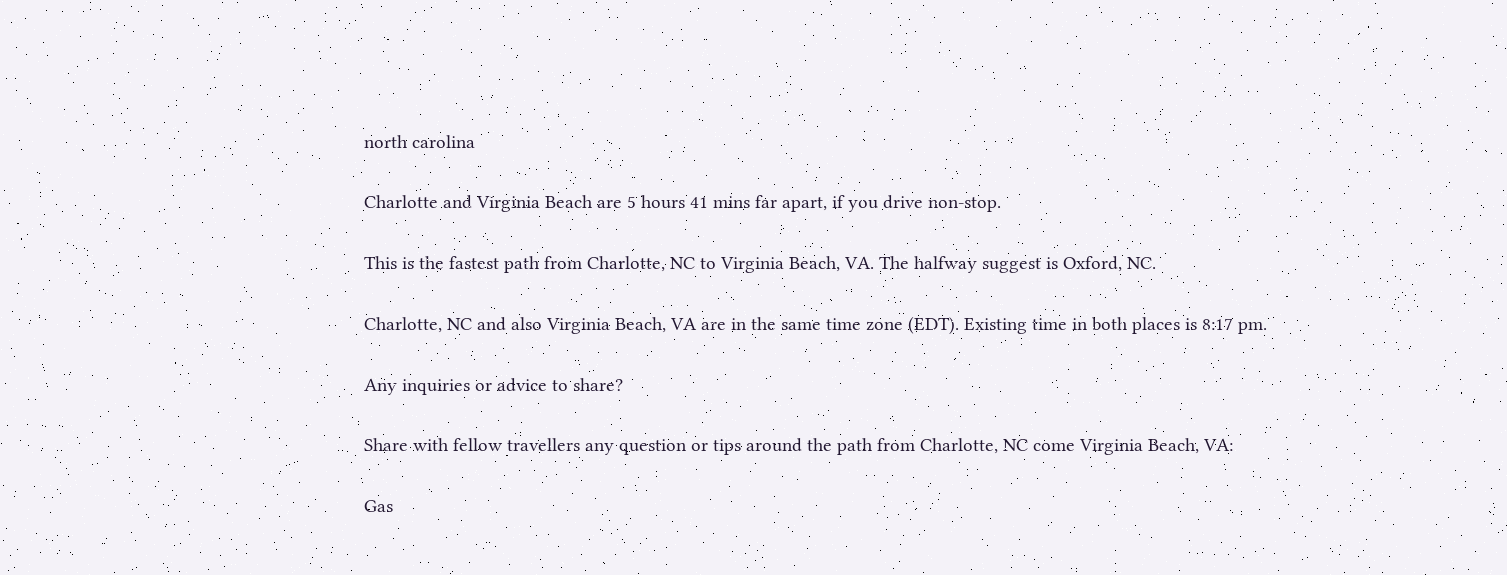north carolina

Charlotte and Virginia Beach are 5 hours 41 mins far apart, if you drive non-stop.

This is the fastest path from Charlotte, NC to Virginia Beach, VA. The halfway suggest is Oxford, NC.

Charlotte, NC and also Virginia Beach, VA are in the same time zone (EDT). Existing time in both places is 8:17 pm.

Any inquiries or advice to share?

Share with fellow travellers any question or tips around the path from Charlotte, NC come Virginia Beach, VA:

Gas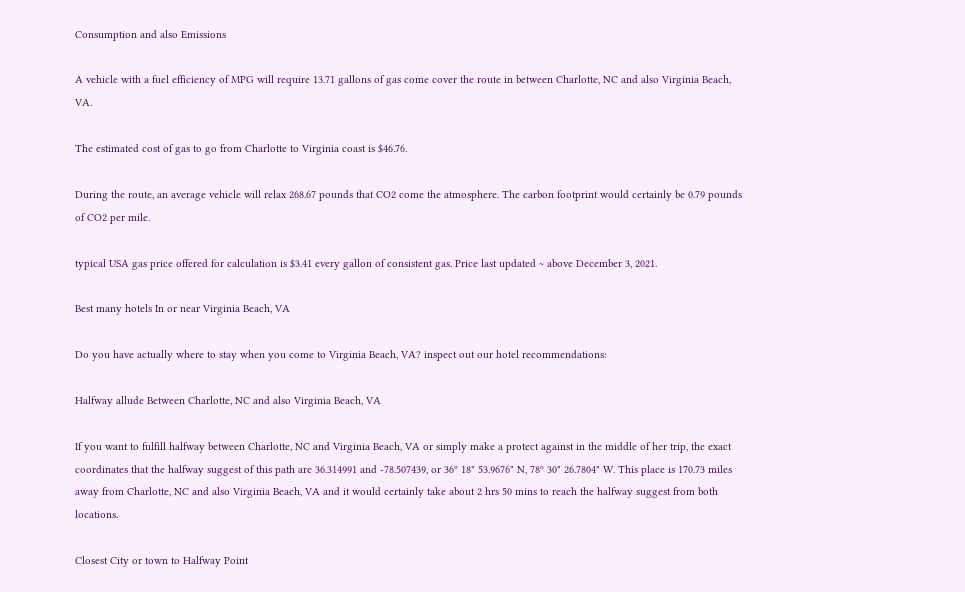Consumption and also Emissions

A vehicle with a fuel efficiency of MPG will require 13.71 gallons of gas come cover the route in between Charlotte, NC and also Virginia Beach, VA.

The estimated cost of gas to go from Charlotte to Virginia coast is $46.76.

During the route, an average vehicle will relax 268.67 pounds that CO2 come the atmosphere. The carbon footprint would certainly be 0.79 pounds of CO2 per mile.

typical USA gas price offered for calculation is $3.41 every gallon of consistent gas. Price last updated ~ above December 3, 2021.

Best many hotels In or near Virginia Beach, VA

Do you have actually where to stay when you come to Virginia Beach, VA? inspect out our hotel recommendations:

Halfway allude Between Charlotte, NC and also Virginia Beach, VA

If you want to fulfill halfway between Charlotte, NC and Virginia Beach, VA or simply make a protect against in the middle of her trip, the exact coordinates that the halfway suggest of this path are 36.314991 and -78.507439, or 36º 18" 53.9676" N, 78º 30" 26.7804" W. This place is 170.73 miles away from Charlotte, NC and also Virginia Beach, VA and it would certainly take about 2 hrs 50 mins to reach the halfway suggest from both locations.

Closest City or town to Halfway Point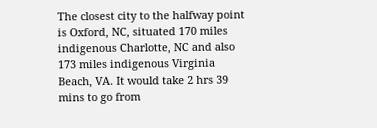The closest city to the halfway point is Oxford, NC, situated 170 miles indigenous Charlotte, NC and also 173 miles indigenous Virginia Beach, VA. It would take 2 hrs 39 mins to go from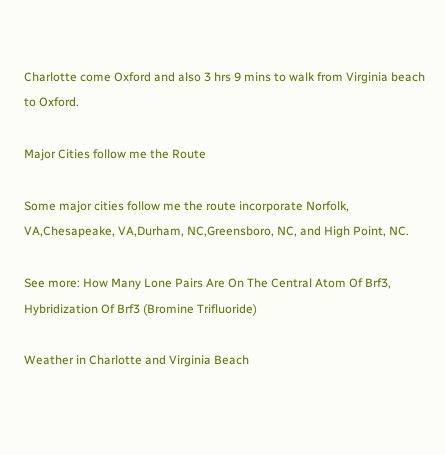Charlotte come Oxford and also 3 hrs 9 mins to walk from Virginia beach to Oxford.

Major Cities follow me the Route

Some major cities follow me the route incorporate Norfolk, VA,Chesapeake, VA,Durham, NC,Greensboro, NC, and High Point, NC.

See more: How Many Lone Pairs Are On The Central Atom Of Brf3, Hybridization Of Brf3 (Bromine Trifluoride)

Weather in Charlotte and Virginia Beach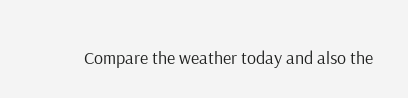Compare the weather today and also the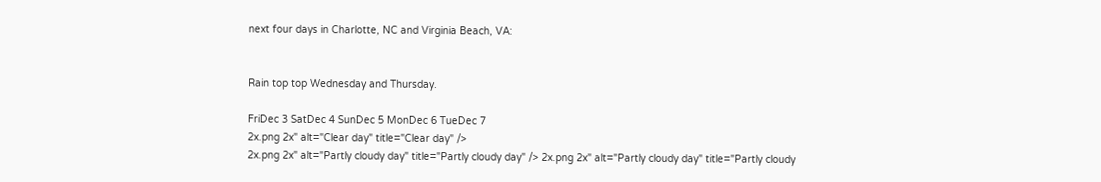next four days in Charlotte, NC and Virginia Beach, VA:


Rain top top Wednesday and Thursday.

FriDec 3 SatDec 4 SunDec 5 MonDec 6 TueDec 7
2x.png 2x" alt="Clear day" title="Clear day" />
2x.png 2x" alt="Partly cloudy day" title="Partly cloudy day" /> 2x.png 2x" alt="Partly cloudy day" title="Partly cloudy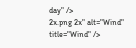day" />
2x.png 2x" alt="Wind" title="Wind" />